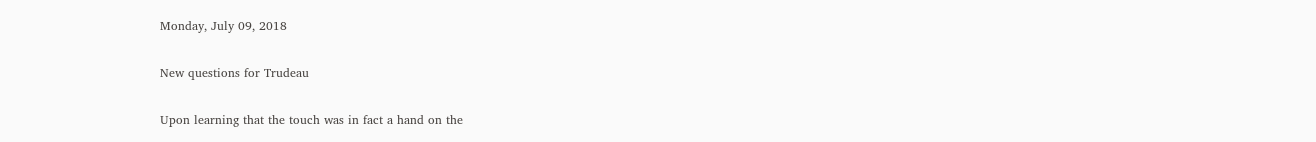Monday, July 09, 2018

New questions for Trudeau

Upon learning that the touch was in fact a hand on the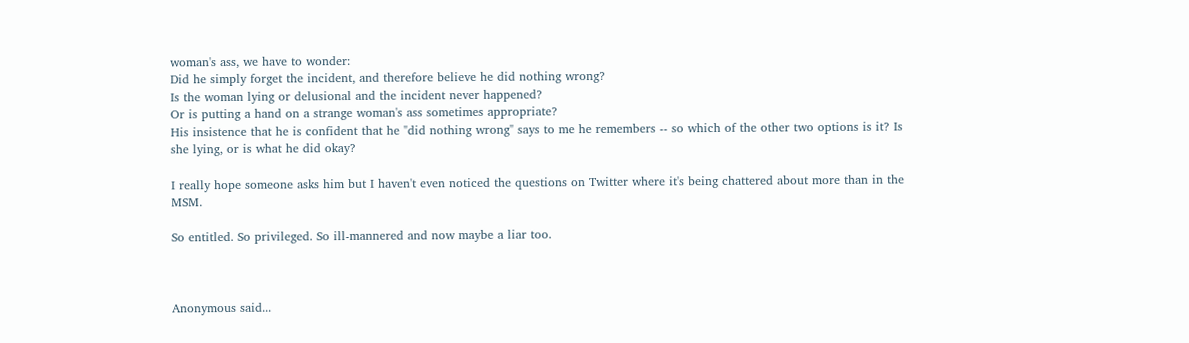woman's ass, we have to wonder:
Did he simply forget the incident, and therefore believe he did nothing wrong?
Is the woman lying or delusional and the incident never happened?
Or is putting a hand on a strange woman's ass sometimes appropriate?
His insistence that he is confident that he "did nothing wrong" says to me he remembers -- so which of the other two options is it? Is she lying, or is what he did okay?

I really hope someone asks him but I haven't even noticed the questions on Twitter where it's being chattered about more than in the MSM.

So entitled. So privileged. So ill-mannered and now maybe a liar too.



Anonymous said...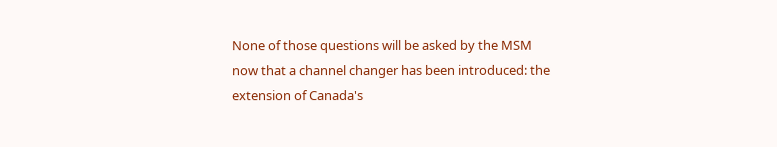None of those questions will be asked by the MSM now that a channel changer has been introduced: the extension of Canada's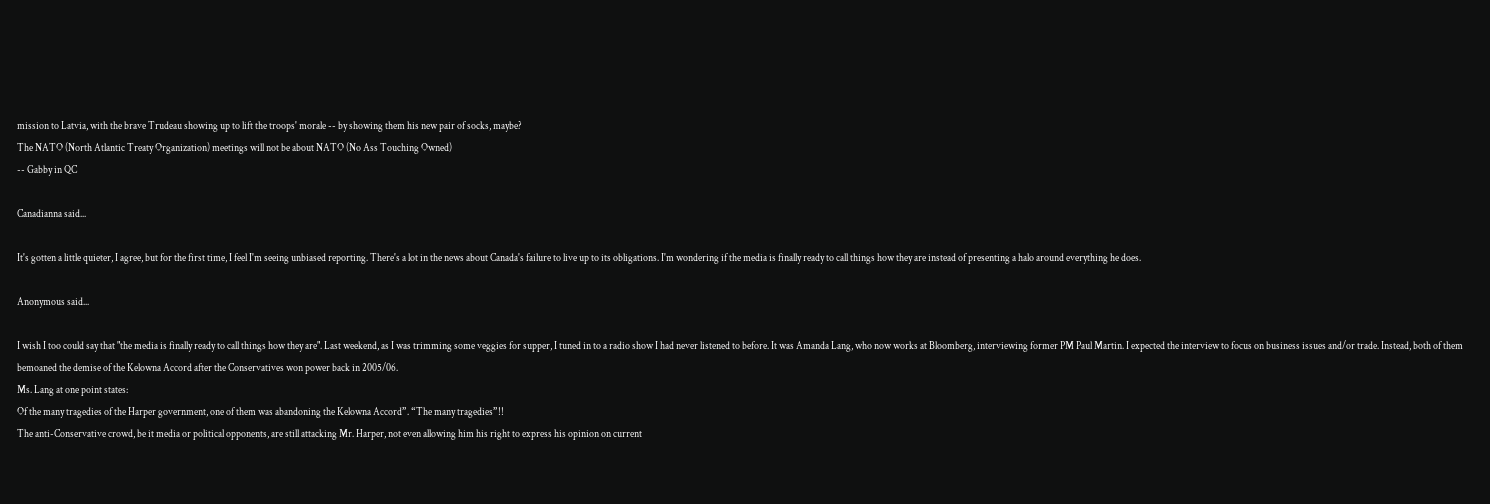mission to Latvia, with the brave Trudeau showing up to lift the troops' morale -- by showing them his new pair of socks, maybe?
The NATO (North Atlantic Treaty Organization) meetings will not be about NATO (No Ass Touching Owned)
-- Gabby in QC

Canadianna said...

It's gotten a little quieter, I agree, but for the first time, I feel I'm seeing unbiased reporting. There's a lot in the news about Canada's failure to live up to its obligations. I'm wondering if the media is finally ready to call things how they are instead of presenting a halo around everything he does.

Anonymous said...

I wish I too could say that "the media is finally ready to call things how they are". Last weekend, as I was trimming some veggies for supper, I tuned in to a radio show I had never listened to before. It was Amanda Lang, who now works at Bloomberg, interviewing former PM Paul Martin. I expected the interview to focus on business issues and/or trade. Instead, both of them bemoaned the demise of the Kelowna Accord after the Conservatives won power back in 2005/06.
Ms. Lang at one point states:
Of the many tragedies of the Harper government, one of them was abandoning the Kelowna Accord”. “The many tragedies”!!
The anti-Conservative crowd, be it media or political opponents, are still attacking Mr. Harper, not even allowing him his right to express his opinion on current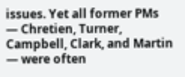issues. Yet all former PMs — Chretien, Turner, Campbell, Clark, and Martin — were often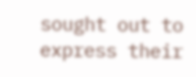sought out to express their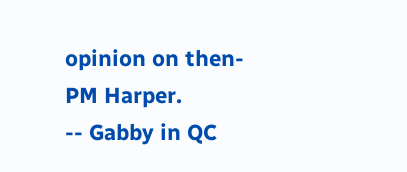opinion on then-PM Harper.
-- Gabby in QC